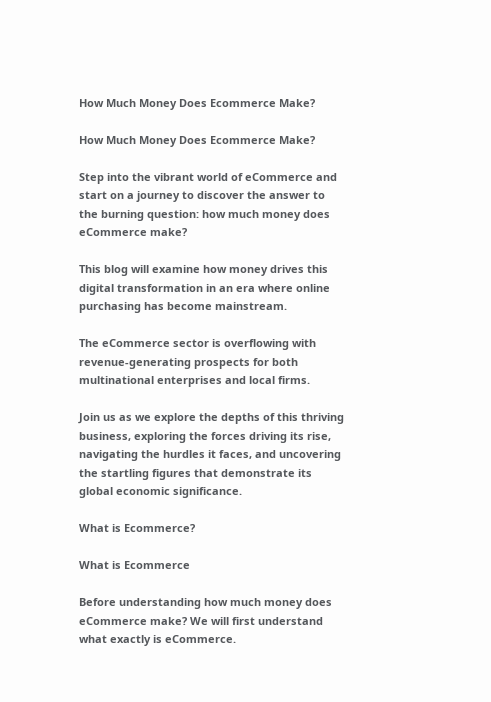How Much Money Does Ecommerce Make?

How Much Money Does Ecommerce Make?

Step into the vibrant world of eCommerce and start on a journey to discover the answer to the burning question: how much money does eCommerce make?

This blog will examine how money drives this digital transformation in an era where online purchasing has become mainstream.

The eCommerce sector is overflowing with revenue-generating prospects for both multinational enterprises and local firms.

Join us as we explore the depths of this thriving business, exploring the forces driving its rise, navigating the hurdles it faces, and uncovering the startling figures that demonstrate its global economic significance.

What is Ecommerce?

What is Ecommerce

Before understanding how much money does eCommerce make? We will first understand what exactly is eCommerce.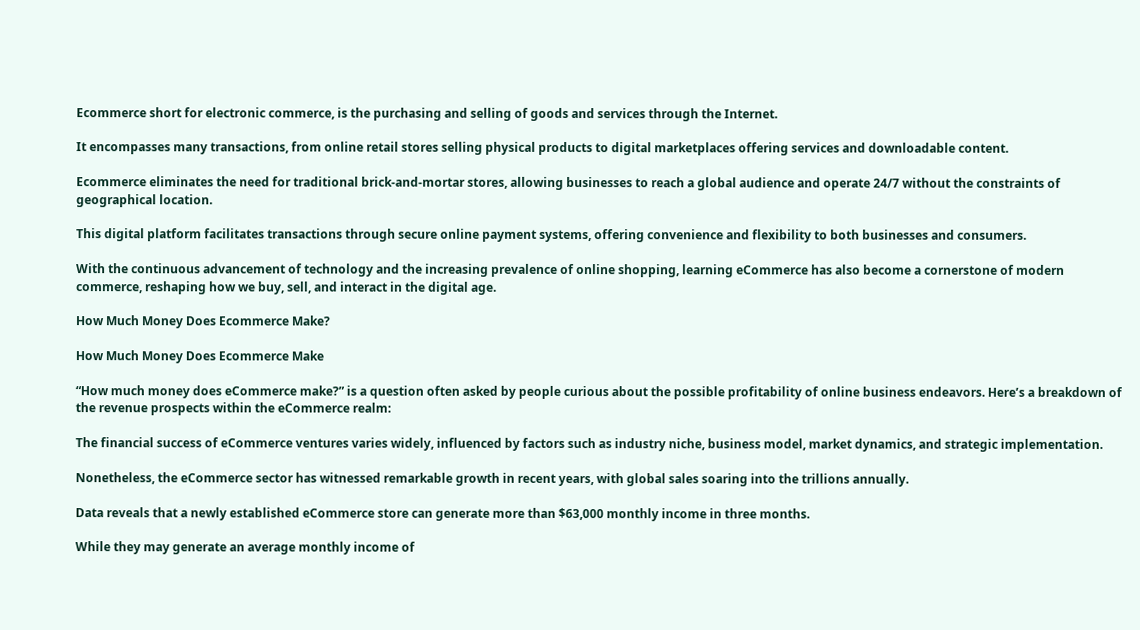Ecommerce short for electronic commerce, is the purchasing and selling of goods and services through the Internet.

It encompasses many transactions, from online retail stores selling physical products to digital marketplaces offering services and downloadable content.

Ecommerce eliminates the need for traditional brick-and-mortar stores, allowing businesses to reach a global audience and operate 24/7 without the constraints of geographical location.

This digital platform facilitates transactions through secure online payment systems, offering convenience and flexibility to both businesses and consumers.

With the continuous advancement of technology and the increasing prevalence of online shopping, learning eCommerce has also become a cornerstone of modern commerce, reshaping how we buy, sell, and interact in the digital age.

How Much Money Does Ecommerce Make?

How Much Money Does Ecommerce Make

“How much money does eCommerce make?” is a question often asked by people curious about the possible profitability of online business endeavors. Here’s a breakdown of the revenue prospects within the eCommerce realm:

The financial success of eCommerce ventures varies widely, influenced by factors such as industry niche, business model, market dynamics, and strategic implementation.

Nonetheless, the eCommerce sector has witnessed remarkable growth in recent years, with global sales soaring into the trillions annually.

Data reveals that a newly established eCommerce store can generate more than $63,000 monthly income in three months.

While they may generate an average monthly income of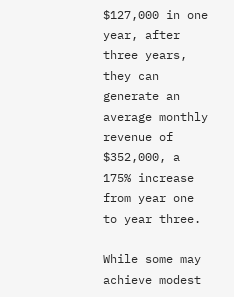$127,000 in one year, after three years, they can generate an average monthly revenue of $352,000, a 175% increase from year one to year three.

While some may achieve modest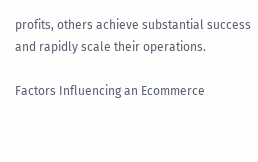profits, others achieve substantial success and rapidly scale their operations.

Factors Influencing an Ecommerce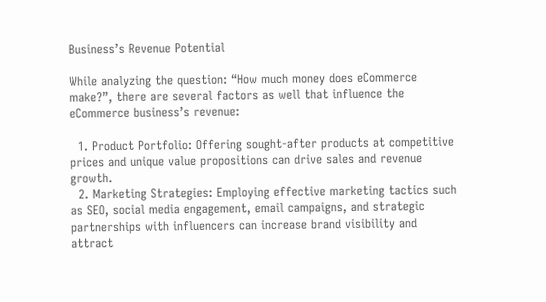Business’s Revenue Potential

While analyzing the question: “How much money does eCommerce make?”, there are several factors as well that influence the eCommerce business’s revenue:

  1. Product Portfolio: Offering sought-after products at competitive prices and unique value propositions can drive sales and revenue growth.
  2. Marketing Strategies: Employing effective marketing tactics such as SEO, social media engagement, email campaigns, and strategic partnerships with influencers can increase brand visibility and attract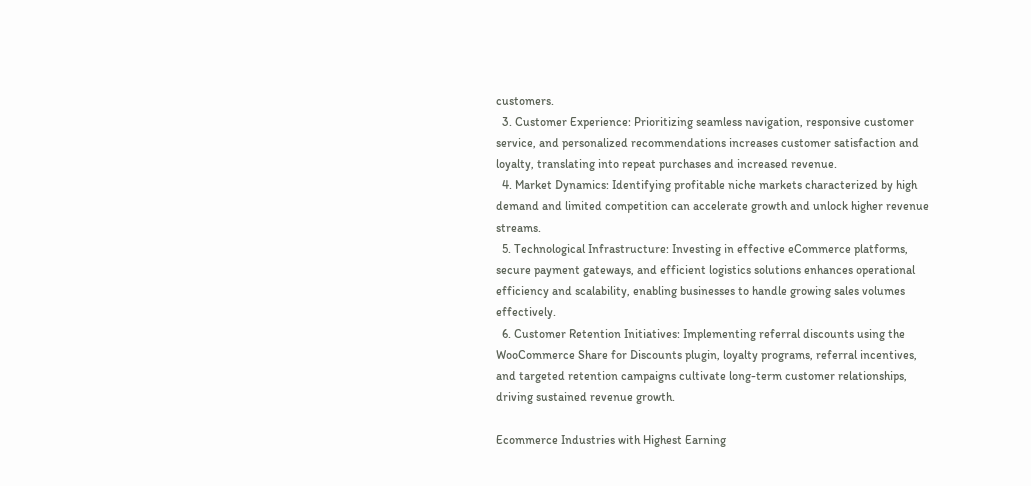customers.
  3. Customer Experience: Prioritizing seamless navigation, responsive customer service, and personalized recommendations increases customer satisfaction and loyalty, translating into repeat purchases and increased revenue.
  4. Market Dynamics: Identifying profitable niche markets characterized by high demand and limited competition can accelerate growth and unlock higher revenue streams.
  5. Technological Infrastructure: Investing in effective eCommerce platforms, secure payment gateways, and efficient logistics solutions enhances operational efficiency and scalability, enabling businesses to handle growing sales volumes effectively.
  6. Customer Retention Initiatives: Implementing referral discounts using the WooCommerce Share for Discounts plugin, loyalty programs, referral incentives, and targeted retention campaigns cultivate long-term customer relationships, driving sustained revenue growth.

Ecommerce Industries with Highest Earning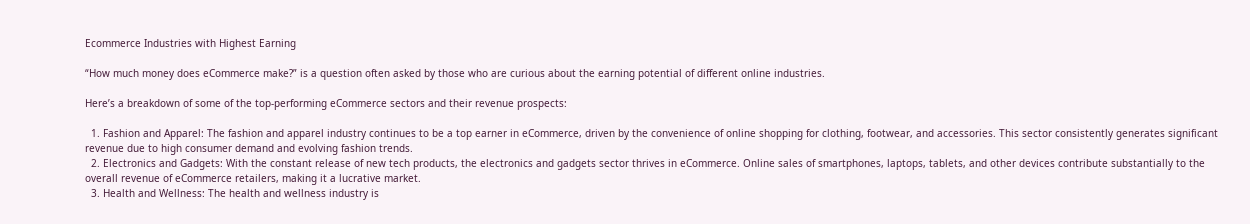Ecommerce Industries with Highest Earning

“How much money does eCommerce make?” is a question often asked by those who are curious about the earning potential of different online industries.

Here’s a breakdown of some of the top-performing eCommerce sectors and their revenue prospects:

  1. Fashion and Apparel: The fashion and apparel industry continues to be a top earner in eCommerce, driven by the convenience of online shopping for clothing, footwear, and accessories. This sector consistently generates significant revenue due to high consumer demand and evolving fashion trends.
  2. Electronics and Gadgets: With the constant release of new tech products, the electronics and gadgets sector thrives in eCommerce. Online sales of smartphones, laptops, tablets, and other devices contribute substantially to the overall revenue of eCommerce retailers, making it a lucrative market.
  3. Health and Wellness: The health and wellness industry is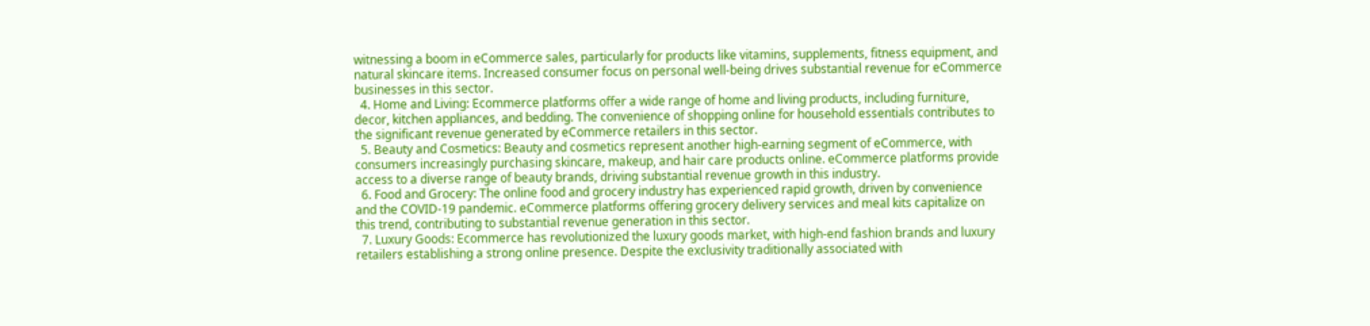witnessing a boom in eCommerce sales, particularly for products like vitamins, supplements, fitness equipment, and natural skincare items. Increased consumer focus on personal well-being drives substantial revenue for eCommerce businesses in this sector.
  4. Home and Living: Ecommerce platforms offer a wide range of home and living products, including furniture, decor, kitchen appliances, and bedding. The convenience of shopping online for household essentials contributes to the significant revenue generated by eCommerce retailers in this sector.
  5. Beauty and Cosmetics: Beauty and cosmetics represent another high-earning segment of eCommerce, with consumers increasingly purchasing skincare, makeup, and hair care products online. eCommerce platforms provide access to a diverse range of beauty brands, driving substantial revenue growth in this industry.
  6. Food and Grocery: The online food and grocery industry has experienced rapid growth, driven by convenience and the COVID-19 pandemic. eCommerce platforms offering grocery delivery services and meal kits capitalize on this trend, contributing to substantial revenue generation in this sector.
  7. Luxury Goods: Ecommerce has revolutionized the luxury goods market, with high-end fashion brands and luxury retailers establishing a strong online presence. Despite the exclusivity traditionally associated with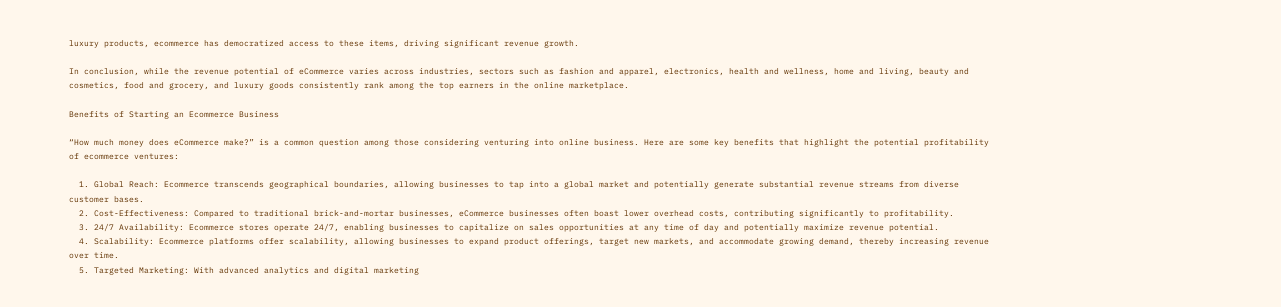luxury products, ecommerce has democratized access to these items, driving significant revenue growth.

In conclusion, while the revenue potential of eCommerce varies across industries, sectors such as fashion and apparel, electronics, health and wellness, home and living, beauty and cosmetics, food and grocery, and luxury goods consistently rank among the top earners in the online marketplace.

Benefits of Starting an Ecommerce Business

“How much money does eCommerce make?” is a common question among those considering venturing into online business. Here are some key benefits that highlight the potential profitability of ecommerce ventures:

  1. Global Reach: Ecommerce transcends geographical boundaries, allowing businesses to tap into a global market and potentially generate substantial revenue streams from diverse customer bases.
  2. Cost-Effectiveness: Compared to traditional brick-and-mortar businesses, eCommerce businesses often boast lower overhead costs, contributing significantly to profitability.
  3. 24/7 Availability: Ecommerce stores operate 24/7, enabling businesses to capitalize on sales opportunities at any time of day and potentially maximize revenue potential.
  4. Scalability: Ecommerce platforms offer scalability, allowing businesses to expand product offerings, target new markets, and accommodate growing demand, thereby increasing revenue over time.
  5. Targeted Marketing: With advanced analytics and digital marketing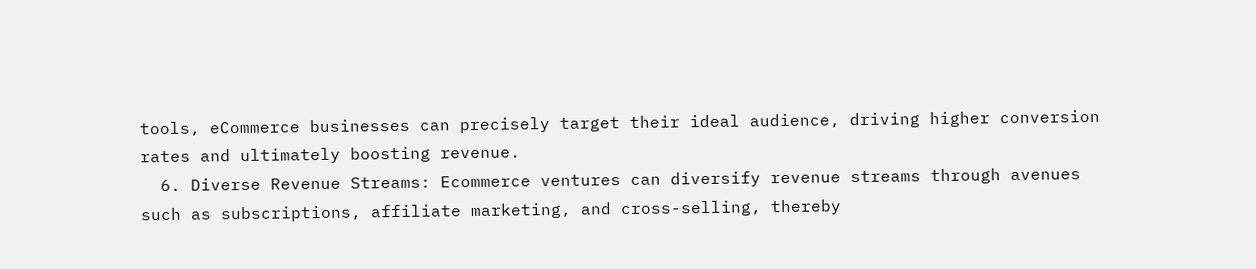tools, eCommerce businesses can precisely target their ideal audience, driving higher conversion rates and ultimately boosting revenue.
  6. Diverse Revenue Streams: Ecommerce ventures can diversify revenue streams through avenues such as subscriptions, affiliate marketing, and cross-selling, thereby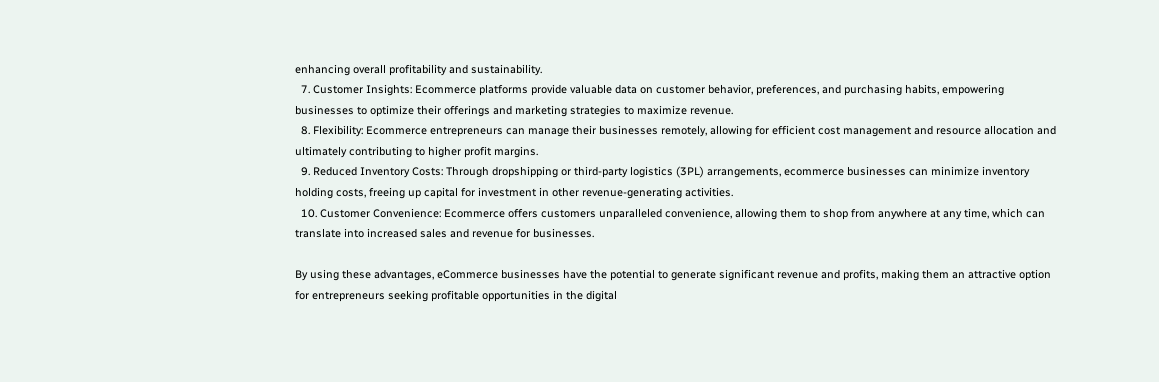enhancing overall profitability and sustainability.
  7. Customer Insights: Ecommerce platforms provide valuable data on customer behavior, preferences, and purchasing habits, empowering businesses to optimize their offerings and marketing strategies to maximize revenue.
  8. Flexibility: Ecommerce entrepreneurs can manage their businesses remotely, allowing for efficient cost management and resource allocation and ultimately contributing to higher profit margins.
  9. Reduced Inventory Costs: Through dropshipping or third-party logistics (3PL) arrangements, ecommerce businesses can minimize inventory holding costs, freeing up capital for investment in other revenue-generating activities.
  10. Customer Convenience: Ecommerce offers customers unparalleled convenience, allowing them to shop from anywhere at any time, which can translate into increased sales and revenue for businesses.

By using these advantages, eCommerce businesses have the potential to generate significant revenue and profits, making them an attractive option for entrepreneurs seeking profitable opportunities in the digital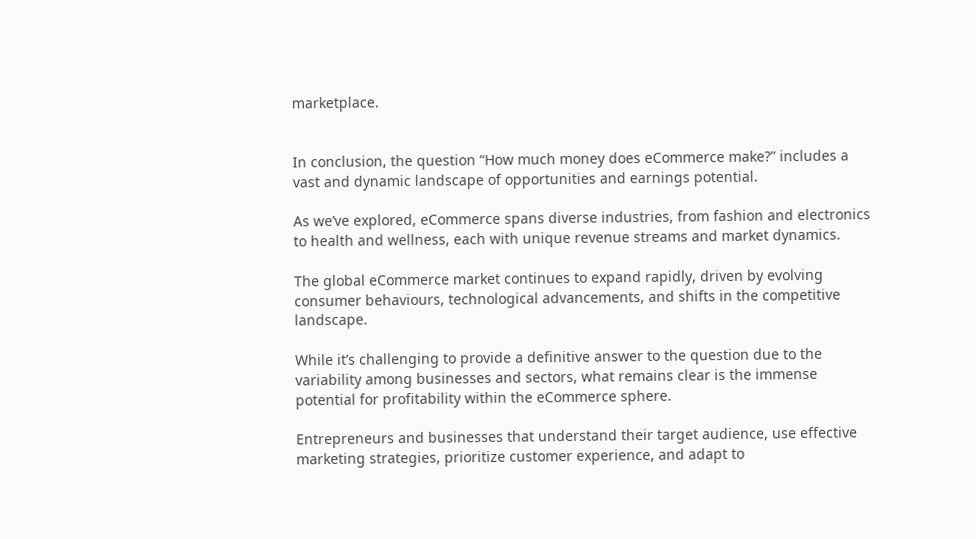marketplace.


In conclusion, the question “How much money does eCommerce make?” includes a vast and dynamic landscape of opportunities and earnings potential.

As we’ve explored, eCommerce spans diverse industries, from fashion and electronics to health and wellness, each with unique revenue streams and market dynamics.

The global eCommerce market continues to expand rapidly, driven by evolving consumer behaviours, technological advancements, and shifts in the competitive landscape.

While it’s challenging to provide a definitive answer to the question due to the variability among businesses and sectors, what remains clear is the immense potential for profitability within the eCommerce sphere.

Entrepreneurs and businesses that understand their target audience, use effective marketing strategies, prioritize customer experience, and adapt to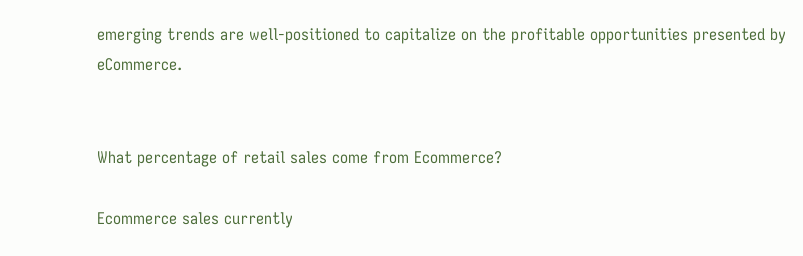emerging trends are well-positioned to capitalize on the profitable opportunities presented by eCommerce.


What percentage of retail sales come from Ecommerce?

Ecommerce sales currently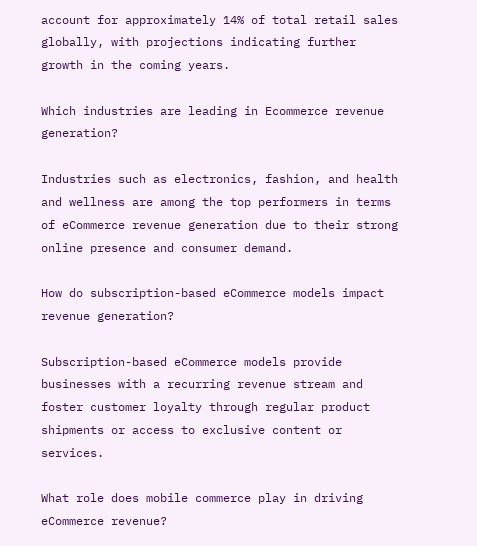account for approximately 14% of total retail sales globally, with projections indicating further growth in the coming years.

Which industries are leading in Ecommerce revenue generation?

Industries such as electronics, fashion, and health and wellness are among the top performers in terms of eCommerce revenue generation due to their strong online presence and consumer demand.

How do subscription-based eCommerce models impact revenue generation?

Subscription-based eCommerce models provide businesses with a recurring revenue stream and foster customer loyalty through regular product shipments or access to exclusive content or services.

What role does mobile commerce play in driving eCommerce revenue?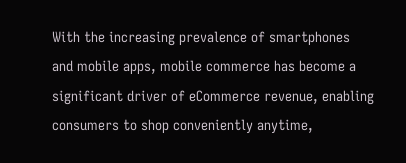With the increasing prevalence of smartphones and mobile apps, mobile commerce has become a significant driver of eCommerce revenue, enabling consumers to shop conveniently anytime,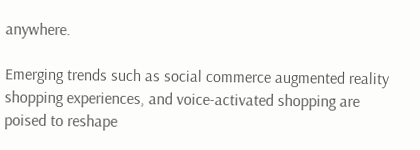anywhere.

Emerging trends such as social commerce augmented reality shopping experiences, and voice-activated shopping are poised to reshape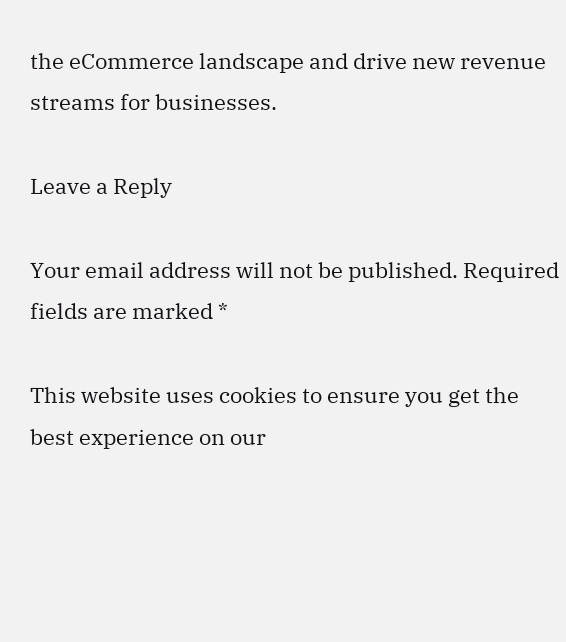the eCommerce landscape and drive new revenue streams for businesses.

Leave a Reply

Your email address will not be published. Required fields are marked *

This website uses cookies to ensure you get the best experience on our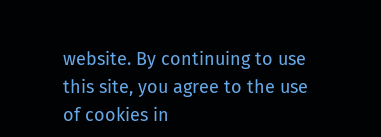website. By continuing to use this site, you agree to the use of cookies in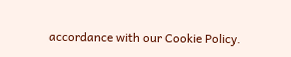accordance with our Cookie Policy.